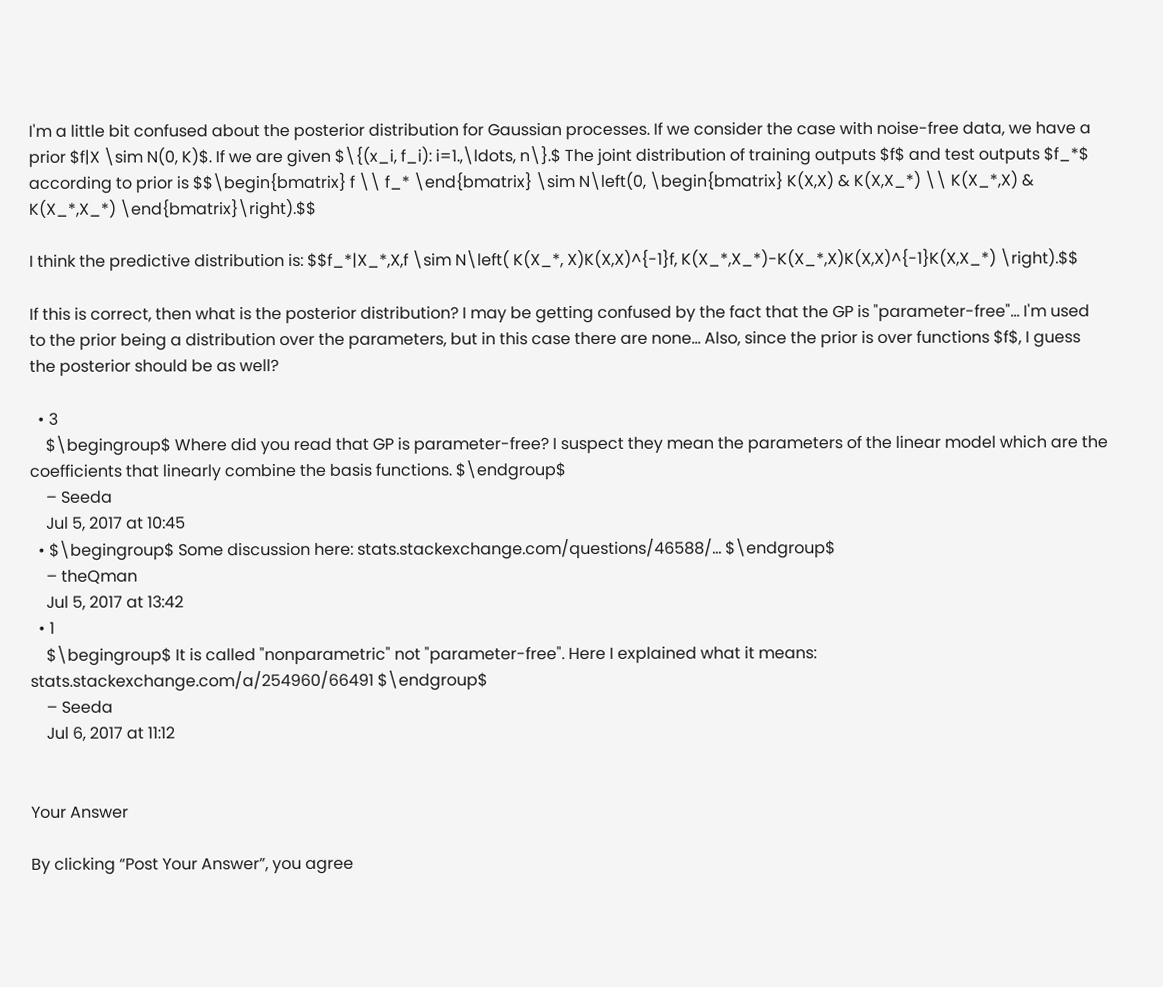I'm a little bit confused about the posterior distribution for Gaussian processes. If we consider the case with noise-free data, we have a prior $f|X \sim N(0, K)$. If we are given $\{(x_i, f_i): i=1.,\ldots, n\}.$ The joint distribution of training outputs $f$ and test outputs $f_*$ according to prior is $$\begin{bmatrix} f \\ f_* \end{bmatrix} \sim N\left(0, \begin{bmatrix} K(X,X) & K(X,X_*) \\ K(X_*,X) & K(X_*,X_*) \end{bmatrix}\right).$$

I think the predictive distribution is: $$f_*|X_*,X,f \sim N\left( K(X_*, X)K(X,X)^{-1}f, K(X_*,X_*)-K(X_*,X)K(X,X)^{-1}K(X,X_*) \right).$$

If this is correct, then what is the posterior distribution? I may be getting confused by the fact that the GP is "parameter-free"... I'm used to the prior being a distribution over the parameters, but in this case there are none... Also, since the prior is over functions $f$, I guess the posterior should be as well?

  • 3
    $\begingroup$ Where did you read that GP is parameter-free? I suspect they mean the parameters of the linear model which are the coefficients that linearly combine the basis functions. $\endgroup$
    – Seeda
    Jul 5, 2017 at 10:45
  • $\begingroup$ Some discussion here: stats.stackexchange.com/questions/46588/… $\endgroup$
    – theQman
    Jul 5, 2017 at 13:42
  • 1
    $\begingroup$ It is called "nonparametric" not "parameter-free". Here I explained what it means: stats.stackexchange.com/a/254960/66491 $\endgroup$
    – Seeda
    Jul 6, 2017 at 11:12


Your Answer

By clicking “Post Your Answer”, you agree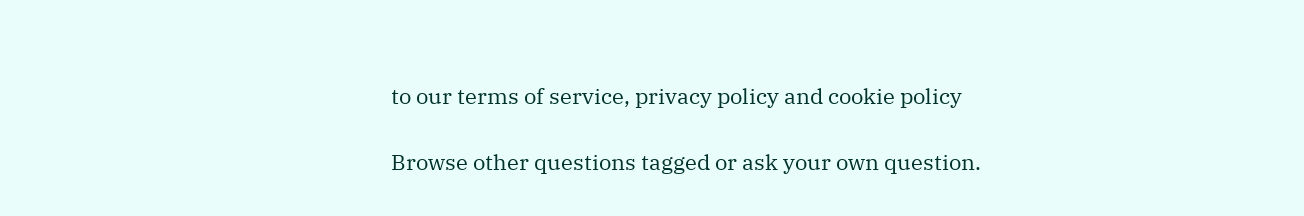to our terms of service, privacy policy and cookie policy

Browse other questions tagged or ask your own question.